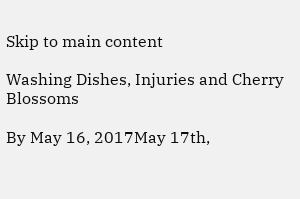Skip to main content

Washing Dishes, Injuries and Cherry Blossoms

By May 16, 2017May 17th,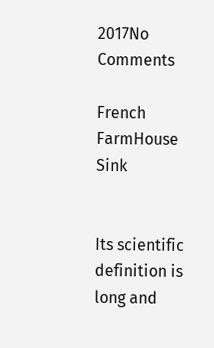2017No Comments

French FarmHouse Sink


Its scientific definition is long and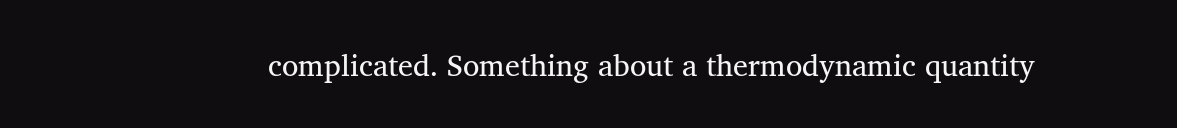complicated. Something about a thermodynamic quantity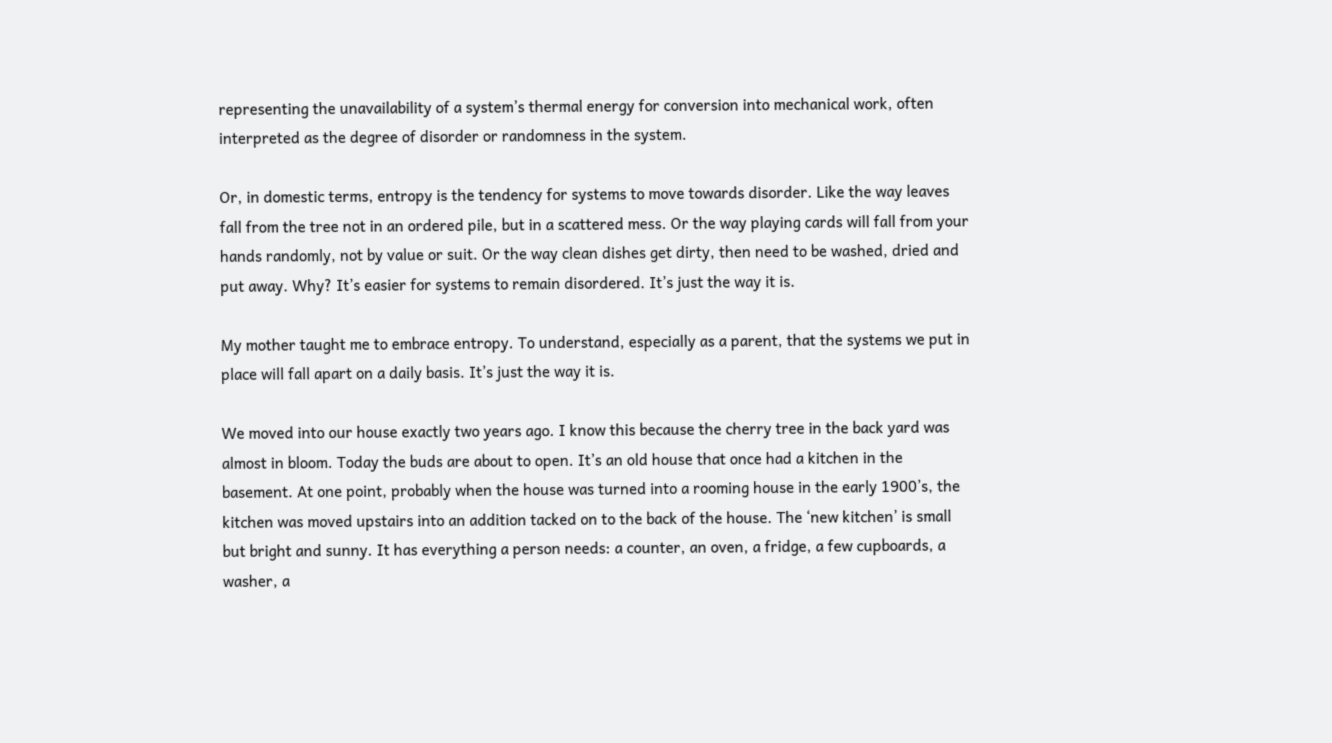representing the unavailability of a system’s thermal energy for conversion into mechanical work, often interpreted as the degree of disorder or randomness in the system.

Or, in domestic terms, entropy is the tendency for systems to move towards disorder. Like the way leaves fall from the tree not in an ordered pile, but in a scattered mess. Or the way playing cards will fall from your hands randomly, not by value or suit. Or the way clean dishes get dirty, then need to be washed, dried and put away. Why? It’s easier for systems to remain disordered. It’s just the way it is.

My mother taught me to embrace entropy. To understand, especially as a parent, that the systems we put in place will fall apart on a daily basis. It’s just the way it is.

We moved into our house exactly two years ago. I know this because the cherry tree in the back yard was almost in bloom. Today the buds are about to open. It’s an old house that once had a kitchen in the basement. At one point, probably when the house was turned into a rooming house in the early 1900’s, the kitchen was moved upstairs into an addition tacked on to the back of the house. The ‘new kitchen’ is small but bright and sunny. It has everything a person needs: a counter, an oven, a fridge, a few cupboards, a washer, a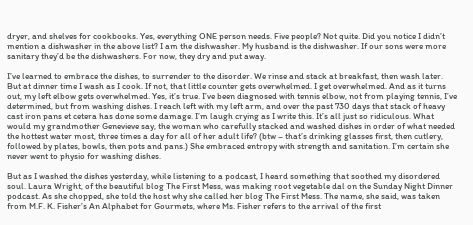dryer, and shelves for cookbooks. Yes, everything ONE person needs. Five people? Not quite. Did you notice I didn’t mention a dishwasher in the above list? I am the dishwasher. My husband is the dishwasher. If our sons were more sanitary they’d be the dishwashers. For now, they dry and put away.

I’ve learned to embrace the dishes, to surrender to the disorder. We rinse and stack at breakfast, then wash later. But at dinner time I wash as I cook. If not, that little counter gets overwhelmed. I get overwhelmed. And as it turns out, my left elbow gets overwhelmed. Yes, it’s true. I’ve been diagnosed with tennis elbow, not from playing tennis, I’ve determined, but from washing dishes. I reach left with my left arm, and over the past 730 days that stack of heavy cast iron pans et cetera has done some damage. I’m laugh crying as I write this. It’s all just so ridiculous. What would my grandmother Genevieve say, the woman who carefully stacked and washed dishes in order of what needed the hottest water most, three times a day for all of her adult life? (btw – that’s drinking glasses first, then cutlery, followed by plates, bowls, then pots and pans.) She embraced entropy with strength and sanitation. I’m certain she never went to physio for washing dishes.

But as I washed the dishes yesterday, while listening to a podcast, I heard something that soothed my disordered soul. Laura Wright, of the beautiful blog The First Mess, was making root vegetable dal on the Sunday Night Dinner podcast. As she chopped, she told the host why she called her blog The First Mess. The name, she said, was taken from M.F. K. Fisher’s An Alphabet for Gourmets, where Ms. Fisher refers to the arrival of the first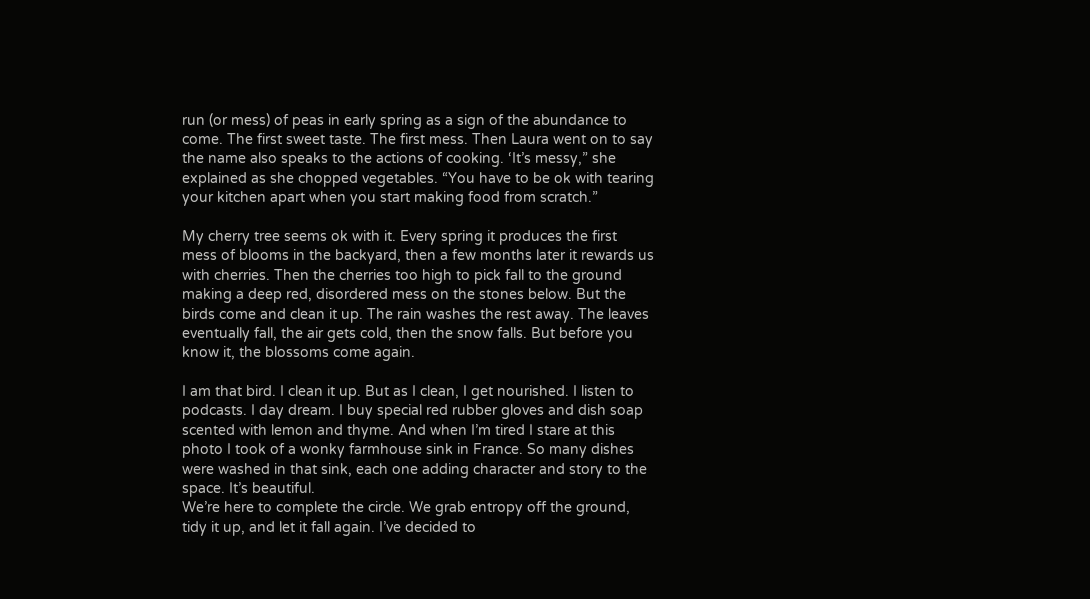run (or mess) of peas in early spring as a sign of the abundance to come. The first sweet taste. The first mess. Then Laura went on to say the name also speaks to the actions of cooking. ‘It’s messy,” she explained as she chopped vegetables. “You have to be ok with tearing your kitchen apart when you start making food from scratch.”

My cherry tree seems ok with it. Every spring it produces the first mess of blooms in the backyard, then a few months later it rewards us with cherries. Then the cherries too high to pick fall to the ground making a deep red, disordered mess on the stones below. But the birds come and clean it up. The rain washes the rest away. The leaves eventually fall, the air gets cold, then the snow falls. But before you know it, the blossoms come again.

I am that bird. I clean it up. But as I clean, I get nourished. I listen to podcasts. I day dream. I buy special red rubber gloves and dish soap scented with lemon and thyme. And when I’m tired I stare at this photo I took of a wonky farmhouse sink in France. So many dishes were washed in that sink, each one adding character and story to the space. It’s beautiful.
We’re here to complete the circle. We grab entropy off the ground, tidy it up, and let it fall again. I’ve decided to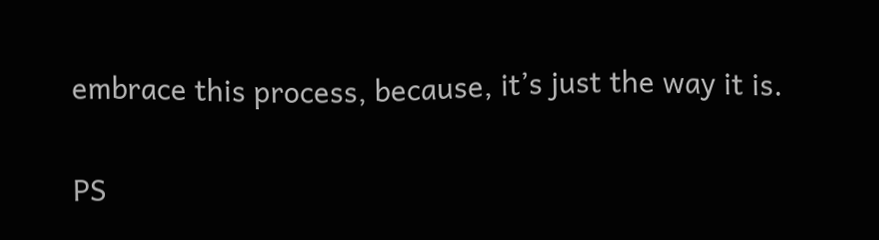embrace this process, because, it’s just the way it is.

PS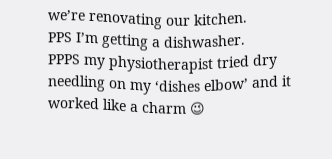we’re renovating our kitchen.
PPS I’m getting a dishwasher.
PPPS my physiotherapist tried dry needling on my ‘dishes elbow’ and it worked like a charm 😉